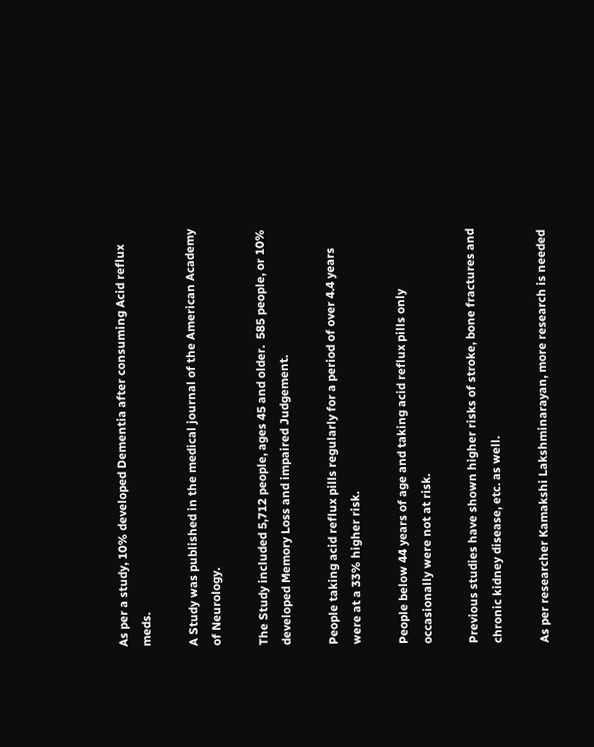As per a study, 10% developed Dementia after consuming Acid reflux meds.

A Study was published in the medical journal of the American Academy of Neurology.

The Study included 5,712 people, ages 45 and older.  585 people, or 10% developed Memory Loss and impaired Judgement.

People taking acid reflux pills regularly for a period of over 4.4 years were at a 33% higher risk.

People below 44 years of age and taking acid reflux pills only occasionally were not at risk.

Previous studies have shown higher risks of stroke, bone fractures and chronic kidney disease, etc. as well.

As per researcher Kamakshi Lakshminarayan, more research is needed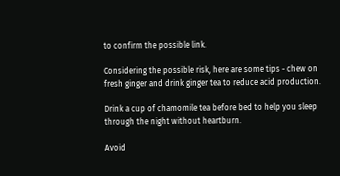to confirm the possible link.

Considering the possible risk, here are some tips - chew on fresh ginger and drink ginger tea to reduce acid production.

Drink a cup of chamomile tea before bed to help you sleep through the night without heartburn.

Avoid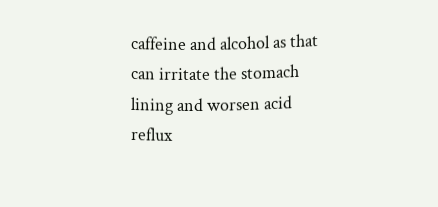caffeine and alcohol as that can irritate the stomach lining and worsen acid reflux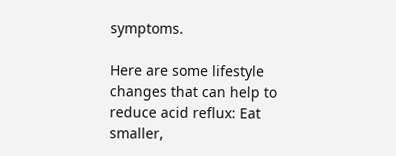symptoms.

Here are some lifestyle changes that can help to reduce acid reflux: Eat smaller,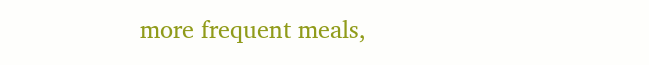more frequent meals,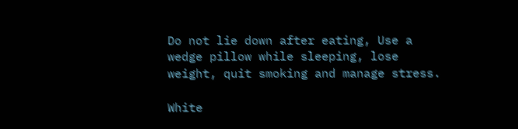Do not lie down after eating, Use a wedge pillow while sleeping, lose weight, quit smoking and manage stress.

White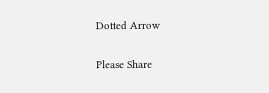Dotted Arrow

Please Share